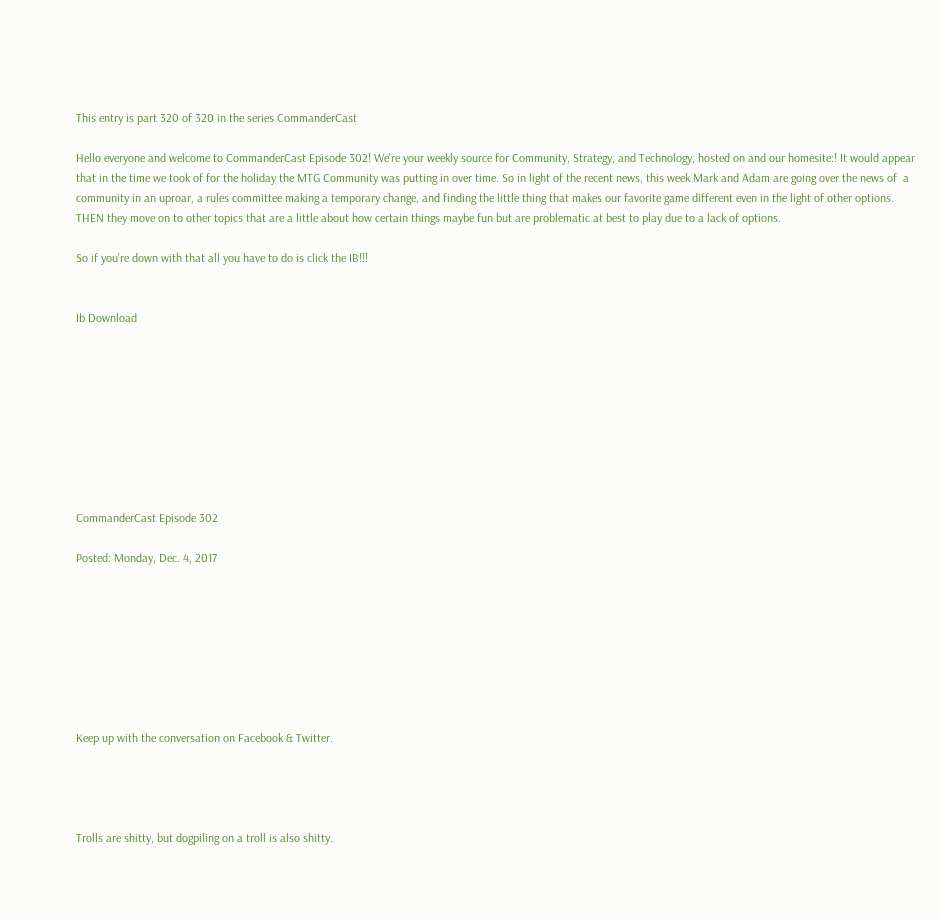This entry is part 320 of 320 in the series CommanderCast

Hello everyone and welcome to CommanderCast Episode 302! We’re your weekly source for Community, Strategy, and Technology, hosted on and our homesite:! It would appear that in the time we took of for the holiday the MTG Community was putting in over time. So in light of the recent news, this week Mark and Adam are going over the news of  a community in an uproar, a rules committee making a temporary change, and finding the little thing that makes our favorite game different even in the light of other options. THEN they move on to other topics that are a little about how certain things maybe fun but are problematic at best to play due to a lack of options.

So if you’re down with that all you have to do is click the IB!!!


Ib Download









CommanderCast Episode 302

Posted: Monday, Dec. 4, 2017








Keep up with the conversation on Facebook & Twitter.




Trolls are shitty, but dogpiling on a troll is also shitty.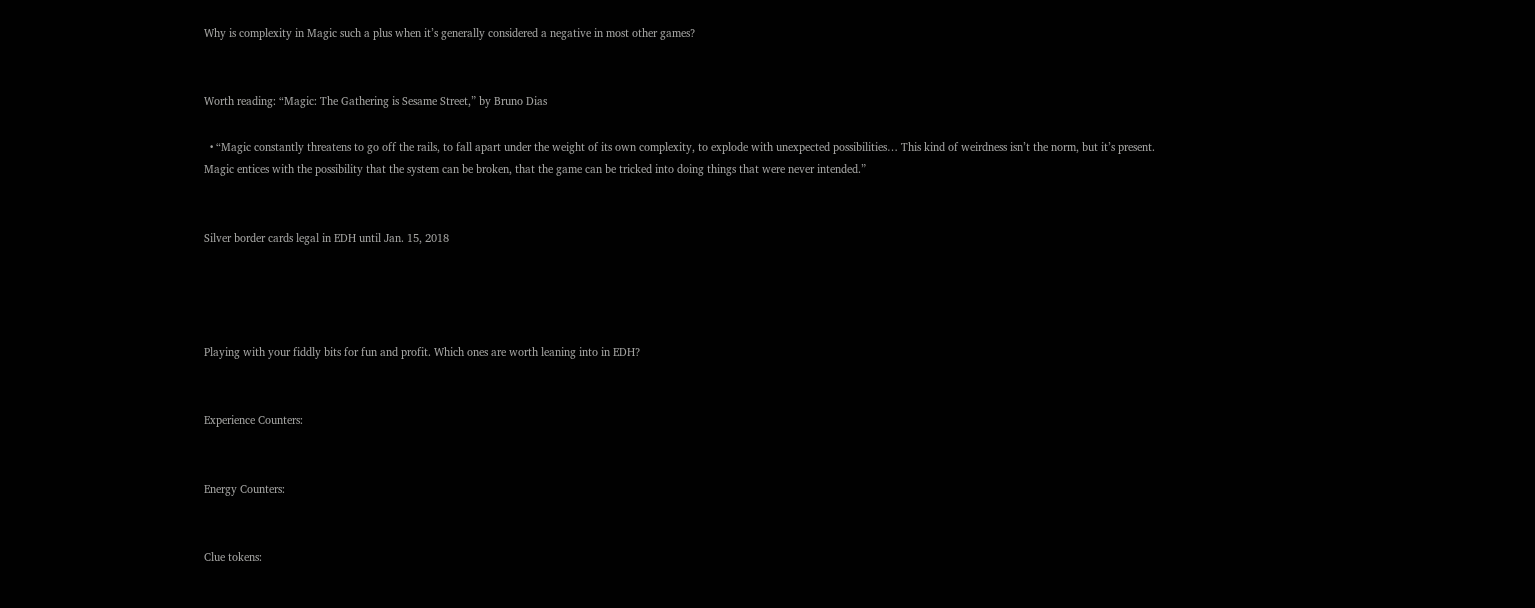Why is complexity in Magic such a plus when it’s generally considered a negative in most other games?


Worth reading: “Magic: The Gathering is Sesame Street,” by Bruno Dias

  • “Magic constantly threatens to go off the rails, to fall apart under the weight of its own complexity, to explode with unexpected possibilities… This kind of weirdness isn’t the norm, but it’s present. Magic entices with the possibility that the system can be broken, that the game can be tricked into doing things that were never intended.”


Silver border cards legal in EDH until Jan. 15, 2018




Playing with your fiddly bits for fun and profit. Which ones are worth leaning into in EDH?


Experience Counters:


Energy Counters:


Clue tokens: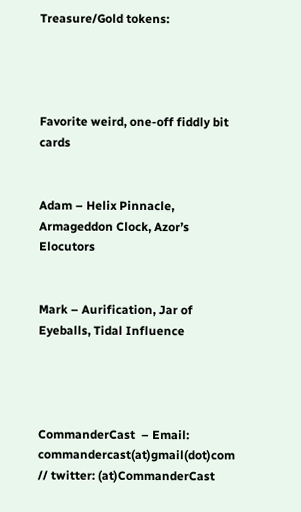Treasure/Gold tokens:




Favorite weird, one-off fiddly bit cards


Adam – Helix Pinnacle, Armageddon Clock, Azor’s Elocutors


Mark – Aurification, Jar of Eyeballs, Tidal Influence




CommanderCast  – Email: commandercast(at)gmail(dot)com // twitter: (at)CommanderCast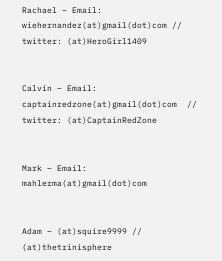Rachael – Email: wiehernandez(at)gmail(dot)com // twitter: (at)HeroGirl1409


Calvin – Email: captainredzone(at)gmail(dot)com  // twitter: (at)CaptainRedZone


Mark – Email: mahlerma(at)gmail(dot)com


Adam – (at)squire9999 // (at)thetrinisphere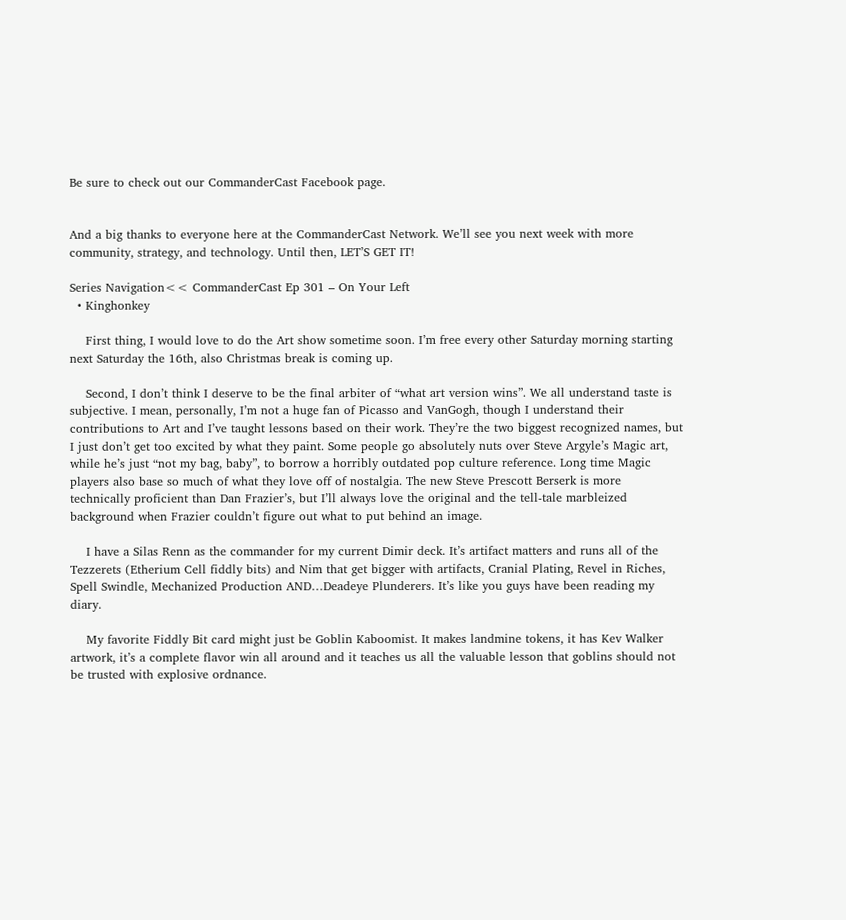Be sure to check out our CommanderCast Facebook page.


And a big thanks to everyone here at the CommanderCast Network. We’ll see you next week with more community, strategy, and technology. Until then, LET’S GET IT!

Series Navigation<< CommanderCast Ep 301 – On Your Left
  • Kinghonkey

    First thing, I would love to do the Art show sometime soon. I’m free every other Saturday morning starting next Saturday the 16th, also Christmas break is coming up.

    Second, I don’t think I deserve to be the final arbiter of “what art version wins”. We all understand taste is subjective. I mean, personally, I’m not a huge fan of Picasso and VanGogh, though I understand their contributions to Art and I’ve taught lessons based on their work. They’re the two biggest recognized names, but I just don’t get too excited by what they paint. Some people go absolutely nuts over Steve Argyle’s Magic art, while he’s just “not my bag, baby”, to borrow a horribly outdated pop culture reference. Long time Magic players also base so much of what they love off of nostalgia. The new Steve Prescott Berserk is more technically proficient than Dan Frazier’s, but I’ll always love the original and the tell-tale marbleized background when Frazier couldn’t figure out what to put behind an image.

    I have a Silas Renn as the commander for my current Dimir deck. It’s artifact matters and runs all of the Tezzerets (Etherium Cell fiddly bits) and Nim that get bigger with artifacts, Cranial Plating, Revel in Riches, Spell Swindle, Mechanized Production AND…Deadeye Plunderers. It’s like you guys have been reading my diary.

    My favorite Fiddly Bit card might just be Goblin Kaboomist. It makes landmine tokens, it has Kev Walker artwork, it’s a complete flavor win all around and it teaches us all the valuable lesson that goblins should not be trusted with explosive ordnance.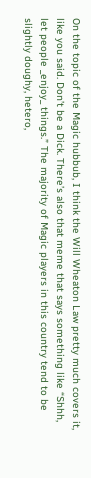On the topic of the Magic hubbub, I think the Will Wheaton Law pretty much covers it, like you said. Don’t be a Dick. There’s also that meme that says something like “Shhh, let people _enjoy_ things.” The majority of Magic players in this country tend to be slightly doughy, hetero,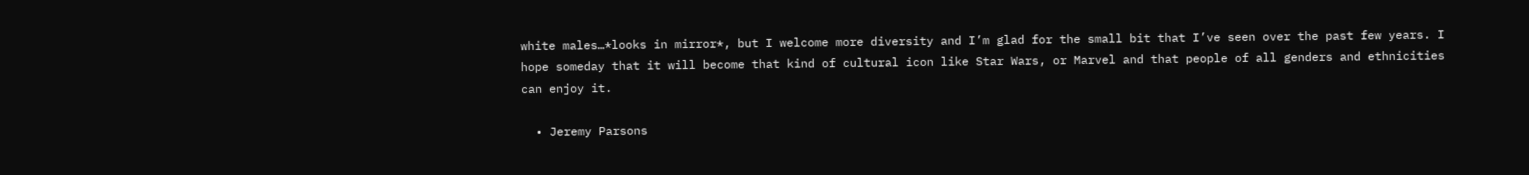white males…*looks in mirror*, but I welcome more diversity and I’m glad for the small bit that I’ve seen over the past few years. I hope someday that it will become that kind of cultural icon like Star Wars, or Marvel and that people of all genders and ethnicities can enjoy it.

  • Jeremy Parsons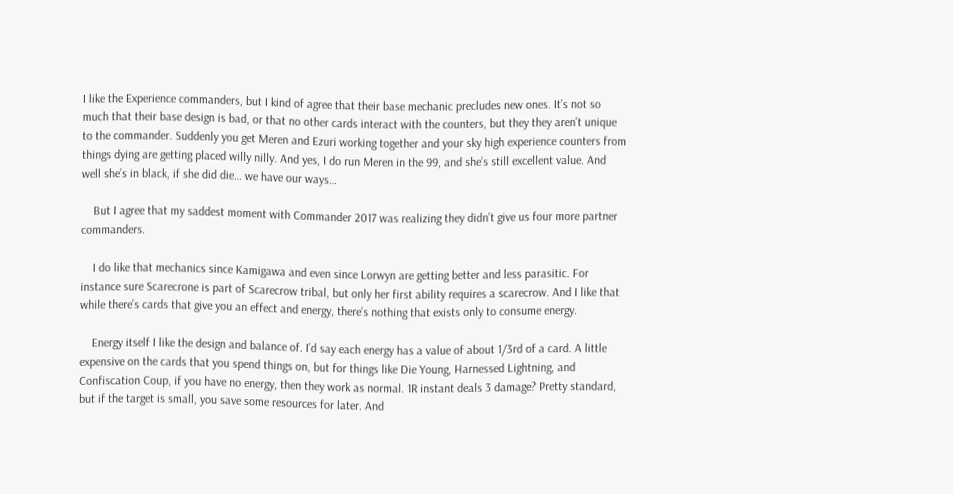I like the Experience commanders, but I kind of agree that their base mechanic precludes new ones. It’s not so much that their base design is bad, or that no other cards interact with the counters, but they they aren’t unique to the commander. Suddenly you get Meren and Ezuri working together and your sky high experience counters from things dying are getting placed willy nilly. And yes, I do run Meren in the 99, and she’s still excellent value. And well she’s in black, if she did die… we have our ways…

    But I agree that my saddest moment with Commander 2017 was realizing they didn’t give us four more partner commanders.

    I do like that mechanics since Kamigawa and even since Lorwyn are getting better and less parasitic. For instance sure Scarecrone is part of Scarecrow tribal, but only her first ability requires a scarecrow. And I like that while there’s cards that give you an effect and energy, there’s nothing that exists only to consume energy.

    Energy itself I like the design and balance of. I’d say each energy has a value of about 1/3rd of a card. A little expensive on the cards that you spend things on, but for things like Die Young, Harnessed Lightning, and Confiscation Coup, if you have no energy, then they work as normal. 1R instant deals 3 damage? Pretty standard, but if the target is small, you save some resources for later. And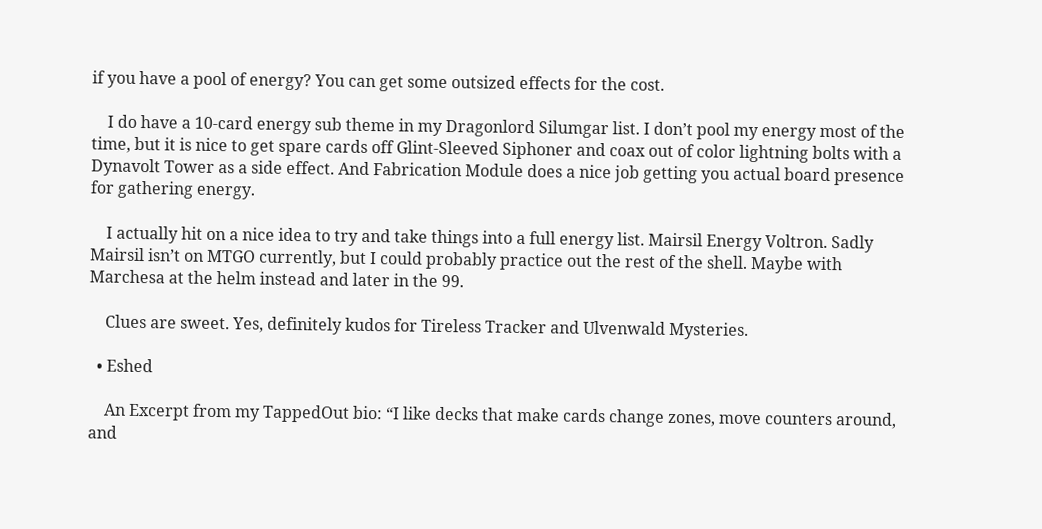if you have a pool of energy? You can get some outsized effects for the cost.

    I do have a 10-card energy sub theme in my Dragonlord Silumgar list. I don’t pool my energy most of the time, but it is nice to get spare cards off Glint-Sleeved Siphoner and coax out of color lightning bolts with a Dynavolt Tower as a side effect. And Fabrication Module does a nice job getting you actual board presence for gathering energy.

    I actually hit on a nice idea to try and take things into a full energy list. Mairsil Energy Voltron. Sadly Mairsil isn’t on MTGO currently, but I could probably practice out the rest of the shell. Maybe with Marchesa at the helm instead and later in the 99.

    Clues are sweet. Yes, definitely kudos for Tireless Tracker and Ulvenwald Mysteries.

  • Eshed

    An Excerpt from my TappedOut bio: “I like decks that make cards change zones, move counters around, and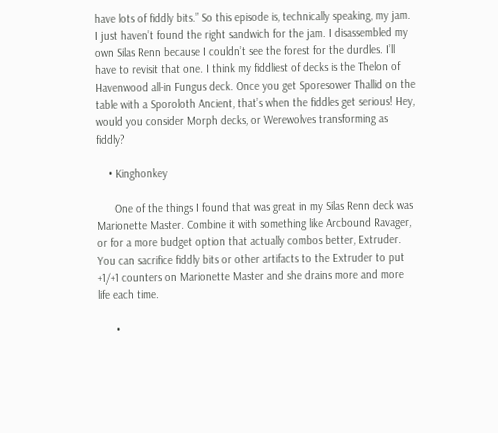have lots of fiddly bits.” So this episode is, technically speaking, my jam. I just haven’t found the right sandwich for the jam. I disassembled my own Silas Renn because I couldn’t see the forest for the durdles. I’ll have to revisit that one. I think my fiddliest of decks is the Thelon of Havenwood all-in Fungus deck. Once you get Sporesower Thallid on the table with a Sporoloth Ancient, that’s when the fiddles get serious! Hey, would you consider Morph decks, or Werewolves transforming as fiddly?

    • Kinghonkey

      One of the things I found that was great in my Silas Renn deck was Marionette Master. Combine it with something like Arcbound Ravager, or for a more budget option that actually combos better, Extruder. You can sacrifice fiddly bits or other artifacts to the Extruder to put +1/+1 counters on Marionette Master and she drains more and more life each time.

      •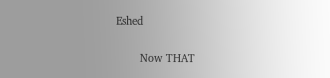Eshed

        Now THAT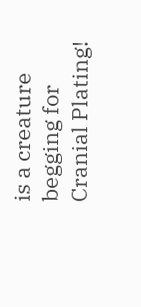is a creature begging for Cranial Plating!